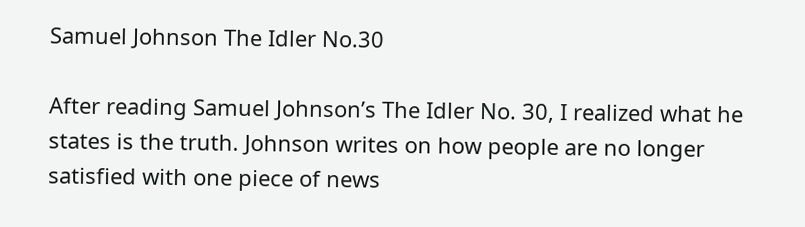Samuel Johnson The Idler No.30

After reading Samuel Johnson’s The Idler No. 30, I realized what he states is the truth. Johnson writes on how people are no longer satisfied with one piece of news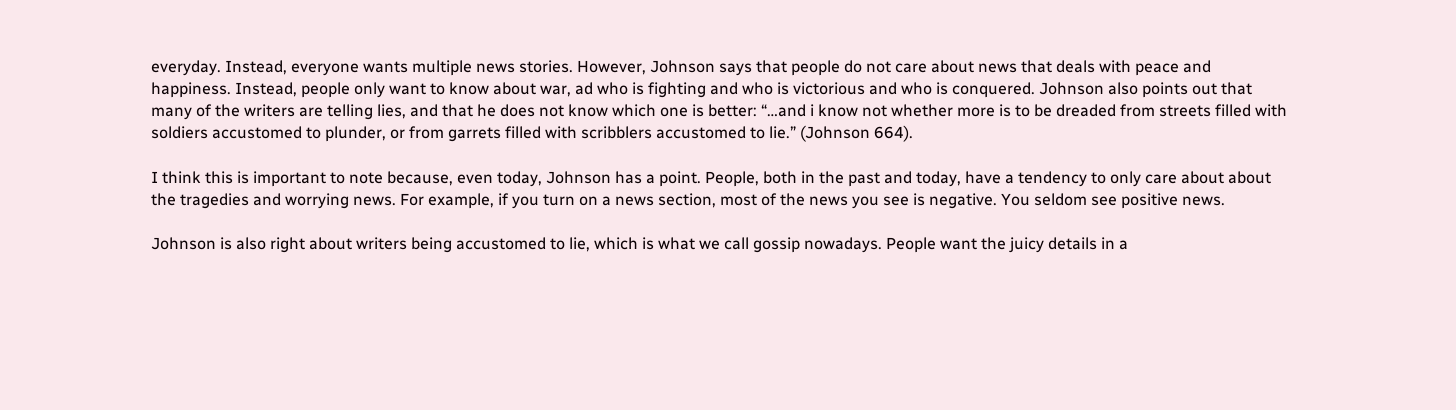everyday. Instead, everyone wants multiple news stories. However, Johnson says that people do not care about news that deals with peace and happiness. Instead, people only want to know about war, ad who is fighting and who is victorious and who is conquered. Johnson also points out that many of the writers are telling lies, and that he does not know which one is better: “…and i know not whether more is to be dreaded from streets filled with soldiers accustomed to plunder, or from garrets filled with scribblers accustomed to lie.” (Johnson 664).

I think this is important to note because, even today, Johnson has a point. People, both in the past and today, have a tendency to only care about about the tragedies and worrying news. For example, if you turn on a news section, most of the news you see is negative. You seldom see positive news.

Johnson is also right about writers being accustomed to lie, which is what we call gossip nowadays. People want the juicy details in a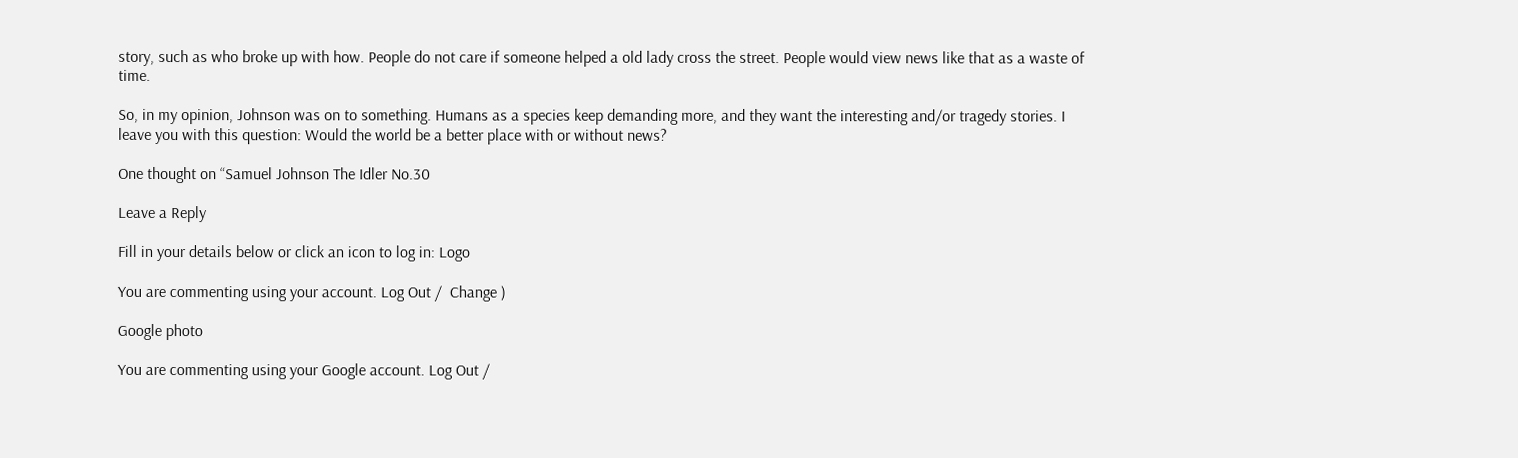story, such as who broke up with how. People do not care if someone helped a old lady cross the street. People would view news like that as a waste of time.

So, in my opinion, Johnson was on to something. Humans as a species keep demanding more, and they want the interesting and/or tragedy stories. I leave you with this question: Would the world be a better place with or without news?

One thought on “Samuel Johnson The Idler No.30

Leave a Reply

Fill in your details below or click an icon to log in: Logo

You are commenting using your account. Log Out /  Change )

Google photo

You are commenting using your Google account. Log Out /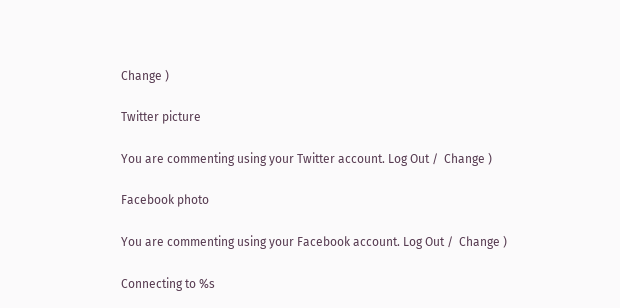Change )

Twitter picture

You are commenting using your Twitter account. Log Out /  Change )

Facebook photo

You are commenting using your Facebook account. Log Out /  Change )

Connecting to %s